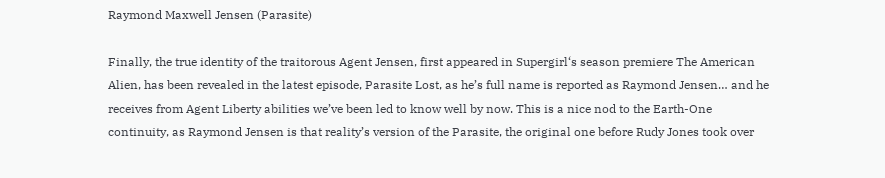Raymond Maxwell Jensen (Parasite)

Finally, the true identity of the traitorous Agent Jensen, first appeared in Supergirl‘s season premiere The American Alien, has been revealed in the latest episode, Parasite Lost, as he’s full name is reported as Raymond Jensen… and he receives from Agent Liberty abilities we’ve been led to know well by now. This is a nice nod to the Earth-One continuity, as Raymond Jensen is that reality’s version of the Parasite, the original one before Rudy Jones took over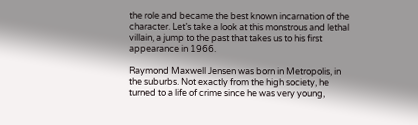the role and became the best known incarnation of the character. Let’s take a look at this monstrous and lethal villain, a jump to the past that takes us to his first appearance in 1966.

Raymond Maxwell Jensen was born in Metropolis, in the suburbs. Not exactly from the high society, he turned to a life of crime since he was very young,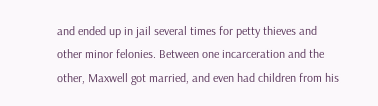and ended up in jail several times for petty thieves and other minor felonies. Between one incarceration and the other, Maxwell got married, and even had children from his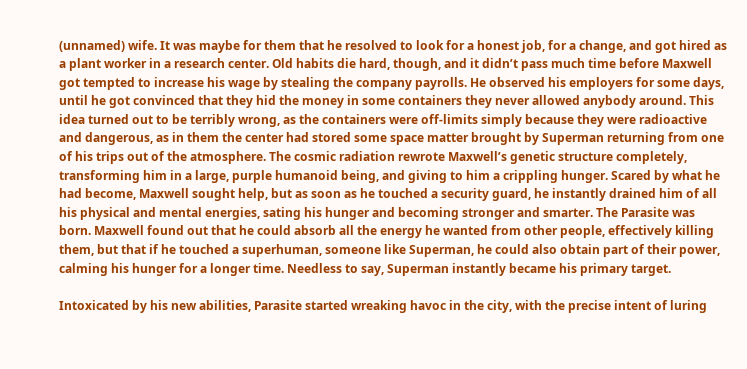(unnamed) wife. It was maybe for them that he resolved to look for a honest job, for a change, and got hired as a plant worker in a research center. Old habits die hard, though, and it didn’t pass much time before Maxwell got tempted to increase his wage by stealing the company payrolls. He observed his employers for some days, until he got convinced that they hid the money in some containers they never allowed anybody around. This idea turned out to be terribly wrong, as the containers were off-limits simply because they were radioactive and dangerous, as in them the center had stored some space matter brought by Superman returning from one of his trips out of the atmosphere. The cosmic radiation rewrote Maxwell’s genetic structure completely, transforming him in a large, purple humanoid being, and giving to him a crippling hunger. Scared by what he had become, Maxwell sought help, but as soon as he touched a security guard, he instantly drained him of all his physical and mental energies, sating his hunger and becoming stronger and smarter. The Parasite was born. Maxwell found out that he could absorb all the energy he wanted from other people, effectively killing them, but that if he touched a superhuman, someone like Superman, he could also obtain part of their power, calming his hunger for a longer time. Needless to say, Superman instantly became his primary target.

Intoxicated by his new abilities, Parasite started wreaking havoc in the city, with the precise intent of luring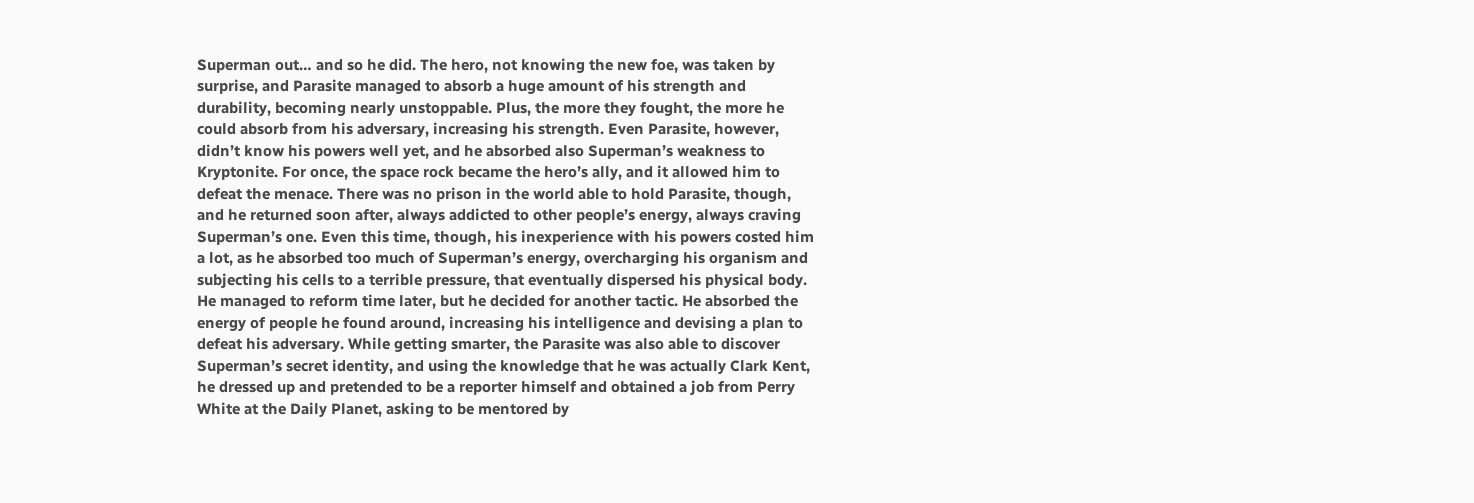Superman out… and so he did. The hero, not knowing the new foe, was taken by surprise, and Parasite managed to absorb a huge amount of his strength and durability, becoming nearly unstoppable. Plus, the more they fought, the more he could absorb from his adversary, increasing his strength. Even Parasite, however, didn’t know his powers well yet, and he absorbed also Superman’s weakness to Kryptonite. For once, the space rock became the hero’s ally, and it allowed him to defeat the menace. There was no prison in the world able to hold Parasite, though, and he returned soon after, always addicted to other people’s energy, always craving Superman’s one. Even this time, though, his inexperience with his powers costed him a lot, as he absorbed too much of Superman’s energy, overcharging his organism and subjecting his cells to a terrible pressure, that eventually dispersed his physical body. He managed to reform time later, but he decided for another tactic. He absorbed the energy of people he found around, increasing his intelligence and devising a plan to defeat his adversary. While getting smarter, the Parasite was also able to discover Superman’s secret identity, and using the knowledge that he was actually Clark Kent, he dressed up and pretended to be a reporter himself and obtained a job from Perry White at the Daily Planet, asking to be mentored by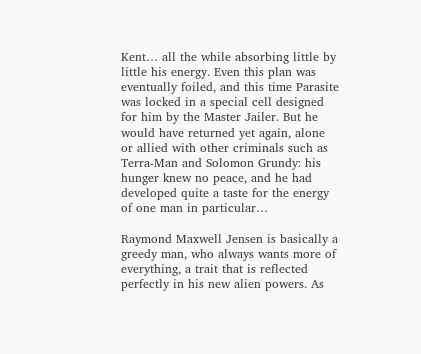Kent… all the while absorbing little by little his energy. Even this plan was eventually foiled, and this time Parasite was locked in a special cell designed for him by the Master Jailer. But he would have returned yet again, alone or allied with other criminals such as Terra-Man and Solomon Grundy: his hunger knew no peace, and he had developed quite a taste for the energy of one man in particular…

Raymond Maxwell Jensen is basically a greedy man, who always wants more of everything, a trait that is reflected perfectly in his new alien powers. As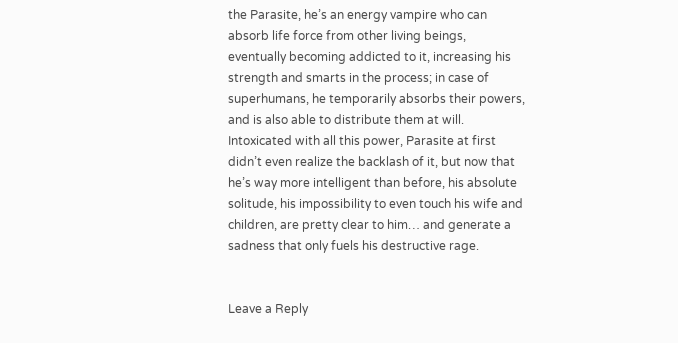the Parasite, he’s an energy vampire who can absorb life force from other living beings, eventually becoming addicted to it, increasing his strength and smarts in the process; in case of superhumans, he temporarily absorbs their powers, and is also able to distribute them at will. Intoxicated with all this power, Parasite at first didn’t even realize the backlash of it, but now that he’s way more intelligent than before, his absolute solitude, his impossibility to even touch his wife and children, are pretty clear to him… and generate a sadness that only fuels his destructive rage.


Leave a Reply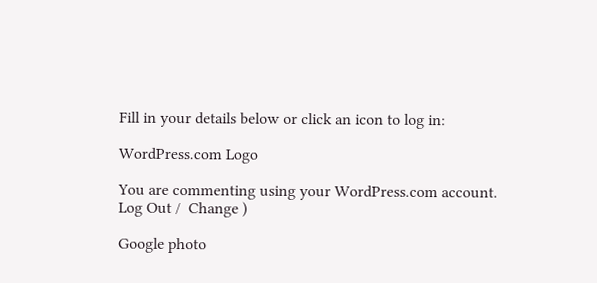Fill in your details below or click an icon to log in:

WordPress.com Logo

You are commenting using your WordPress.com account. Log Out /  Change )

Google photo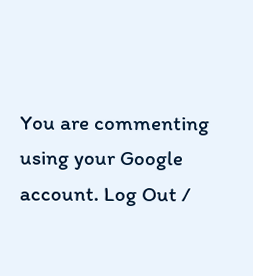You are commenting using your Google account. Log Out /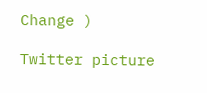Change )

Twitter picture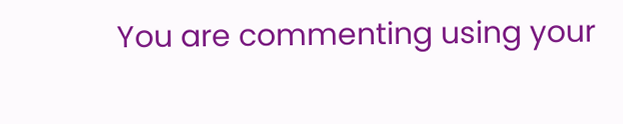You are commenting using your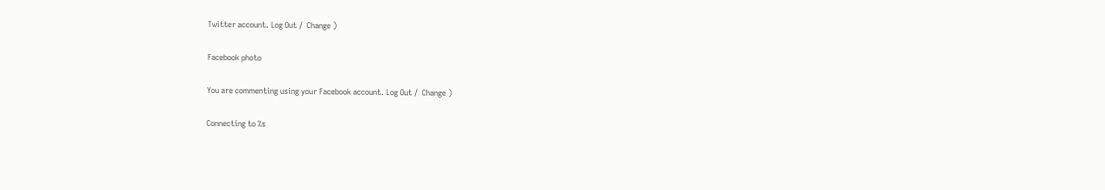Twitter account. Log Out /  Change )

Facebook photo

You are commenting using your Facebook account. Log Out /  Change )

Connecting to %s